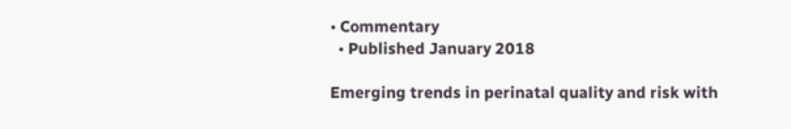• Commentary
  • Published January 2018

Emerging trends in perinatal quality and risk with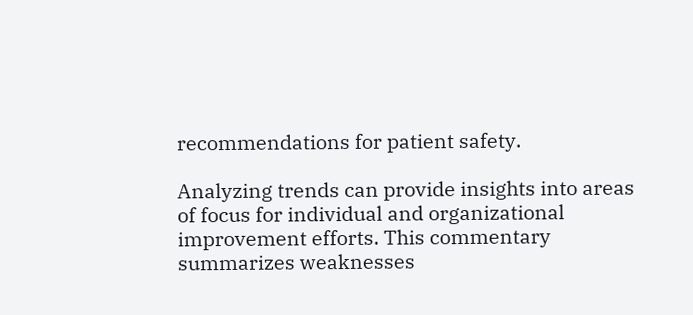recommendations for patient safety.

Analyzing trends can provide insights into areas of focus for individual and organizational improvement efforts. This commentary summarizes weaknesses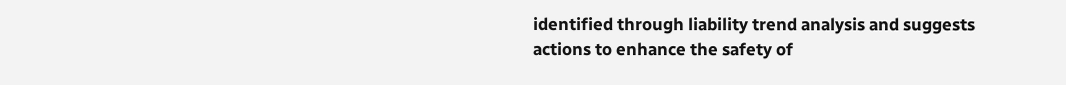identified through liability trend analysis and suggests actions to enhance the safety of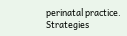perinatal practice. Strategies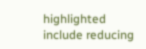highlighted include reducing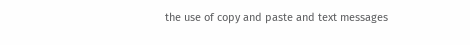the use of copy and paste and text messages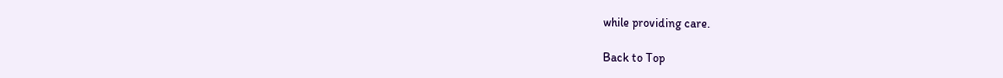while providing care.

Back to Top